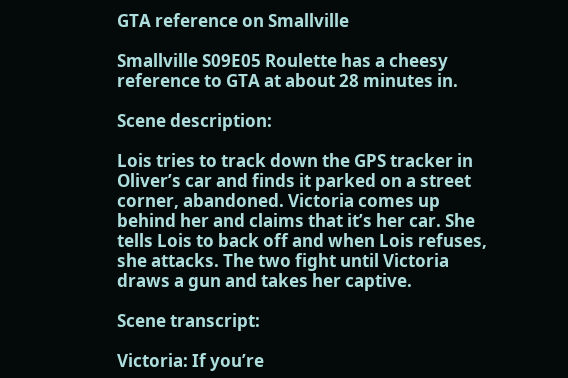GTA reference on Smallville

Smallville S09E05 Roulette has a cheesy reference to GTA at about 28 minutes in.

Scene description:

Lois tries to track down the GPS tracker in Oliver’s car and finds it parked on a street corner, abandoned. Victoria comes up behind her and claims that it’s her car. She tells Lois to back off and when Lois refuses, she attacks. The two fight until Victoria draws a gun and takes her captive.

Scene transcript:

Victoria: If you’re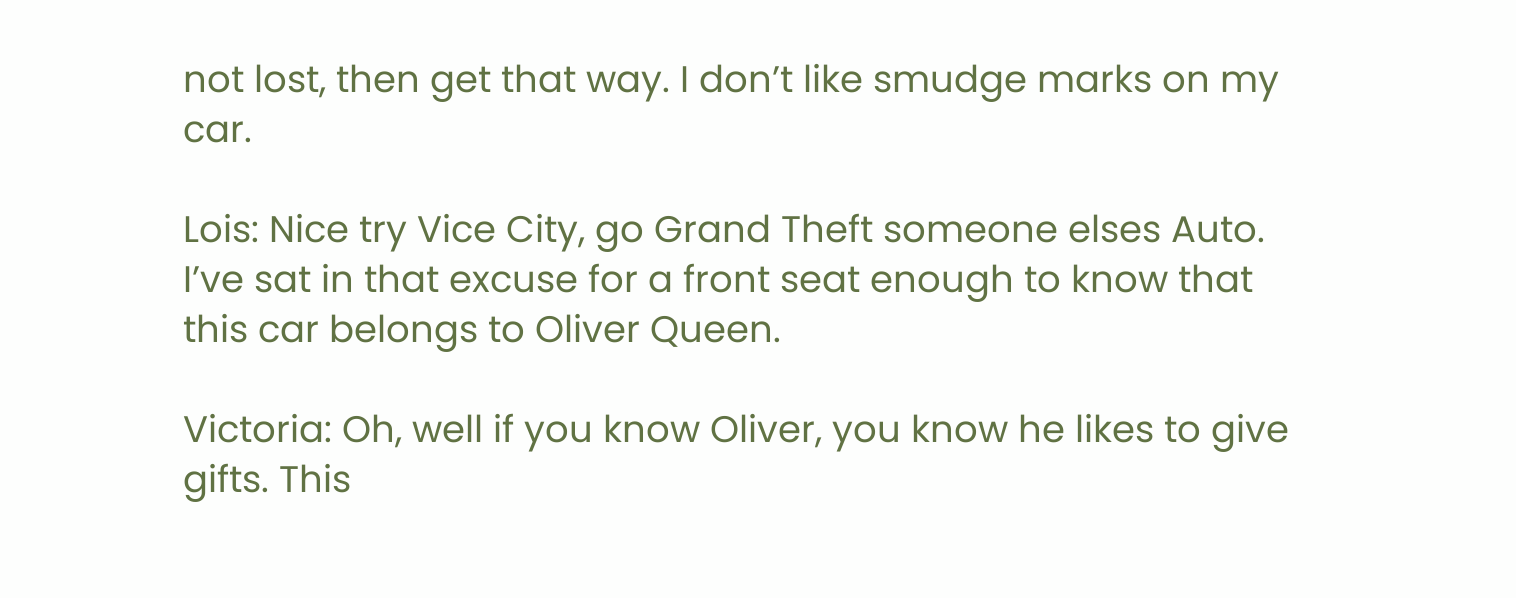not lost, then get that way. I don’t like smudge marks on my car.

Lois: Nice try Vice City, go Grand Theft someone elses Auto. I’ve sat in that excuse for a front seat enough to know that this car belongs to Oliver Queen.

Victoria: Oh, well if you know Oliver, you know he likes to give gifts. This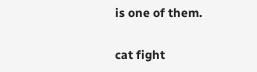is one of them.

cat fight